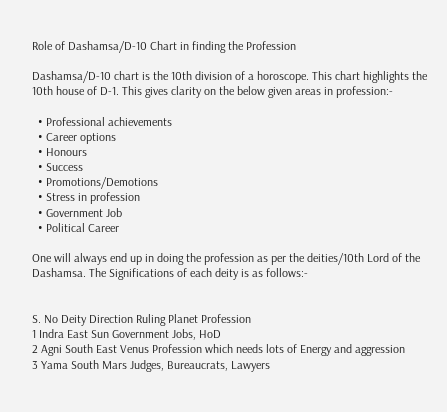Role of Dashamsa/D-10 Chart in finding the Profession

Dashamsa/D-10 chart is the 10th division of a horoscope. This chart highlights the 10th house of D-1. This gives clarity on the below given areas in profession:-

  • Professional achievements
  • Career options
  • Honours
  • Success
  • Promotions/Demotions
  • Stress in profession
  • Government Job
  • Political Career

One will always end up in doing the profession as per the deities/10th Lord of the Dashamsa. The Significations of each deity is as follows:-


S. No Deity Direction Ruling Planet Profession
1 Indra East Sun Government Jobs, HoD
2 Agni South East Venus Profession which needs lots of Energy and aggression
3 Yama South Mars Judges, Bureaucrats, Lawyers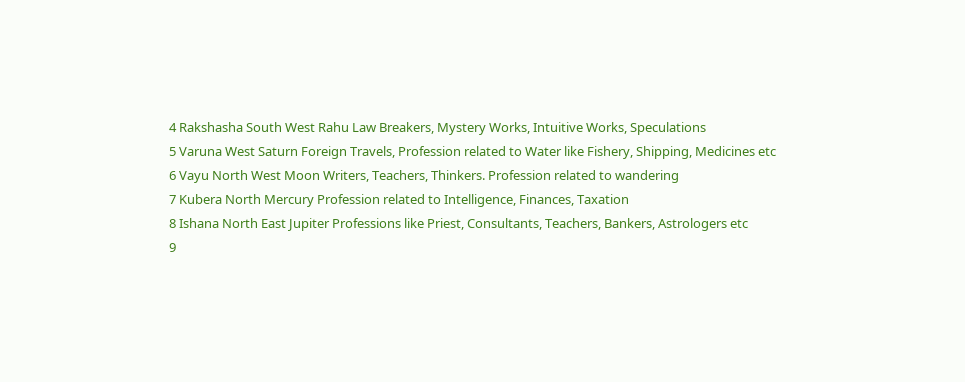4 Rakshasha South West Rahu Law Breakers, Mystery Works, Intuitive Works, Speculations
5 Varuna West Saturn Foreign Travels, Profession related to Water like Fishery, Shipping, Medicines etc
6 Vayu North West Moon Writers, Teachers, Thinkers. Profession related to wandering
7 Kubera North Mercury Profession related to Intelligence, Finances, Taxation
8 Ishana North East Jupiter Professions like Priest, Consultants, Teachers, Bankers, Astrologers etc
9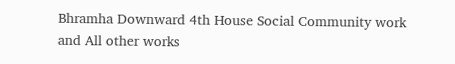Bhramha Downward 4th House Social Community work and All other works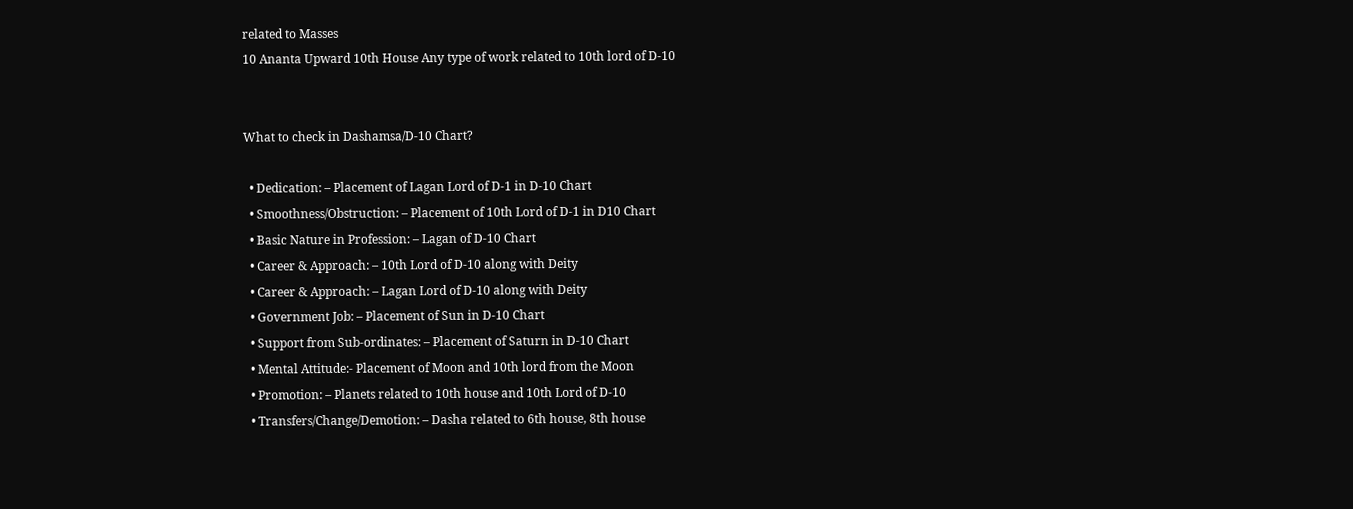related to Masses
10 Ananta Upward 10th House Any type of work related to 10th lord of D-10


What to check in Dashamsa/D-10 Chart?

  • Dedication: – Placement of Lagan Lord of D-1 in D-10 Chart
  • Smoothness/Obstruction: – Placement of 10th Lord of D-1 in D10 Chart
  • Basic Nature in Profession: – Lagan of D-10 Chart
  • Career & Approach: – 10th Lord of D-10 along with Deity
  • Career & Approach: – Lagan Lord of D-10 along with Deity
  • Government Job: – Placement of Sun in D-10 Chart
  • Support from Sub-ordinates: – Placement of Saturn in D-10 Chart
  • Mental Attitude:- Placement of Moon and 10th lord from the Moon
  • Promotion: – Planets related to 10th house and 10th Lord of D-10
  • Transfers/Change/Demotion: – Dasha related to 6th house, 8th house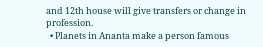and 12th house will give transfers or change in profession.
  • Planets in Ananta make a person famous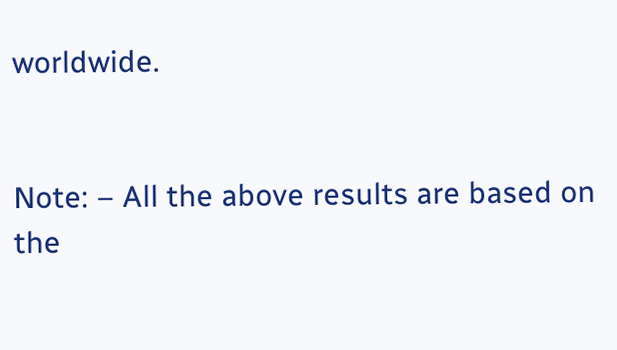worldwide.


Note: – All the above results are based on the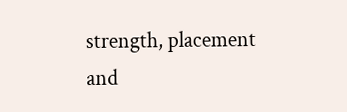strength, placement and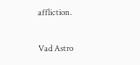affliction.

Vad Astro